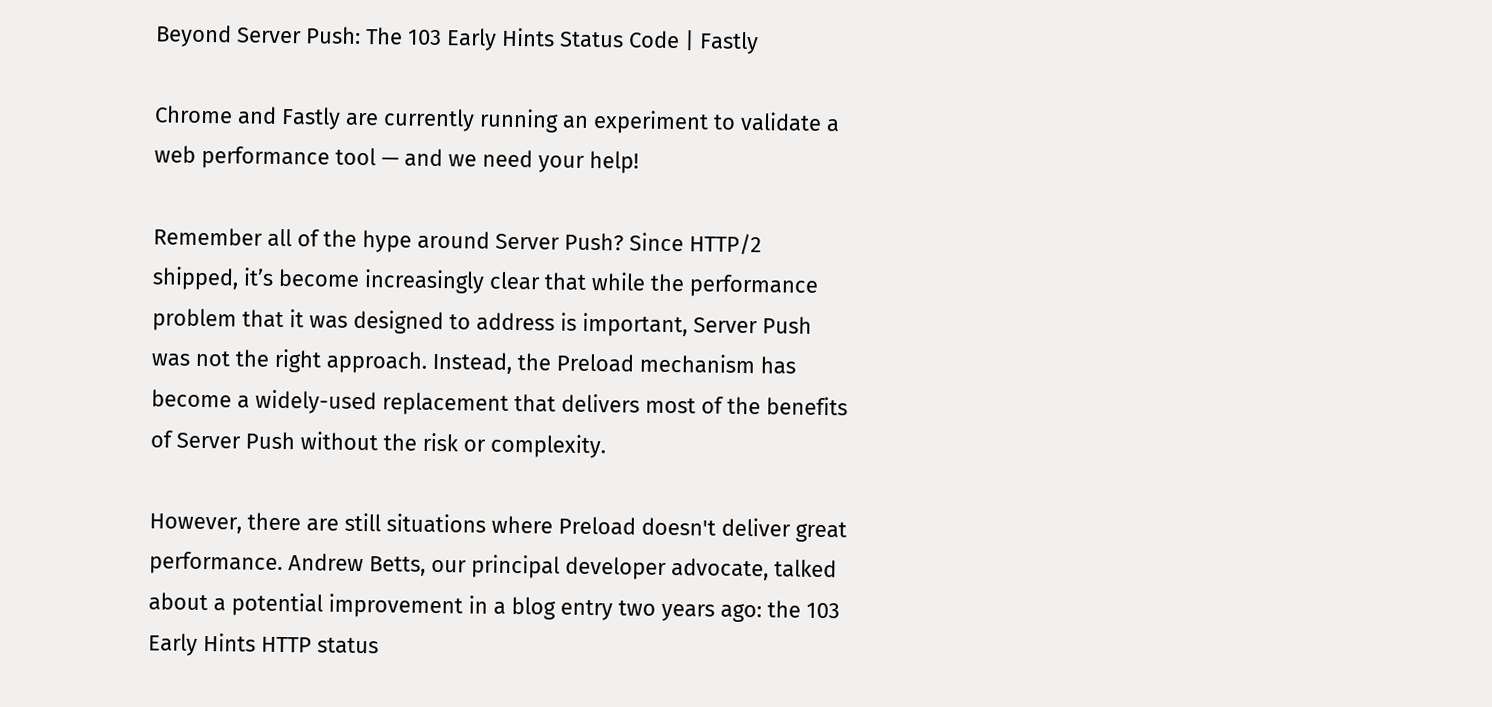Beyond Server Push: The 103 Early Hints Status Code | Fastly

Chrome and Fastly are currently running an experiment to validate a web performance tool — and we need your help!

Remember all of the hype around Server Push? Since HTTP/2 shipped, it’s become increasingly clear that while the performance problem that it was designed to address is important, Server Push was not the right approach. Instead, the Preload mechanism has become a widely-used replacement that delivers most of the benefits of Server Push without the risk or complexity.

However, there are still situations where Preload doesn't deliver great performance. Andrew Betts, our principal developer advocate, talked about a potential improvement in a blog entry two years ago: the 103 Early Hints HTTP status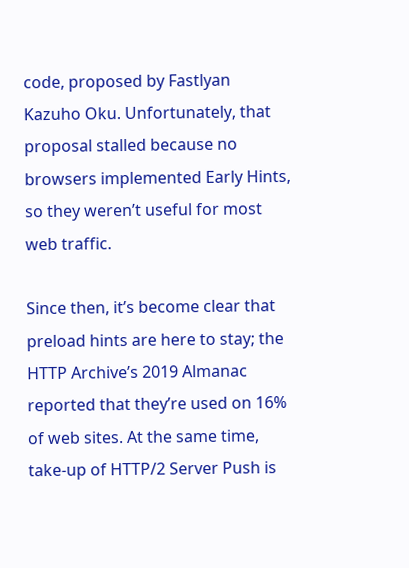code, proposed by Fastlyan Kazuho Oku. Unfortunately, that proposal stalled because no browsers implemented Early Hints, so they weren’t useful for most web traffic.

Since then, it’s become clear that preload hints are here to stay; the HTTP Archive’s 2019 Almanac reported that they’re used on 16% of web sites. At the same time, take-up of HTTP/2 Server Push is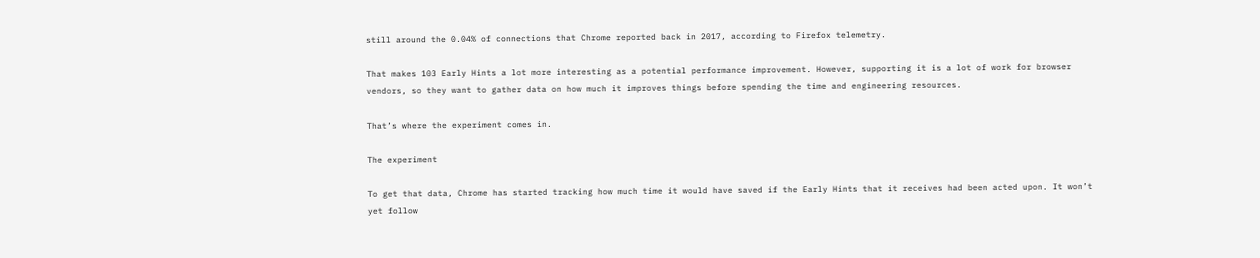still around the 0.04% of connections that Chrome reported back in 2017, according to Firefox telemetry.

That makes 103 Early Hints a lot more interesting as a potential performance improvement. However, supporting it is a lot of work for browser vendors, so they want to gather data on how much it improves things before spending the time and engineering resources.

That’s where the experiment comes in.

The experiment

To get that data, Chrome has started tracking how much time it would have saved if the Early Hints that it receives had been acted upon. It won’t yet follow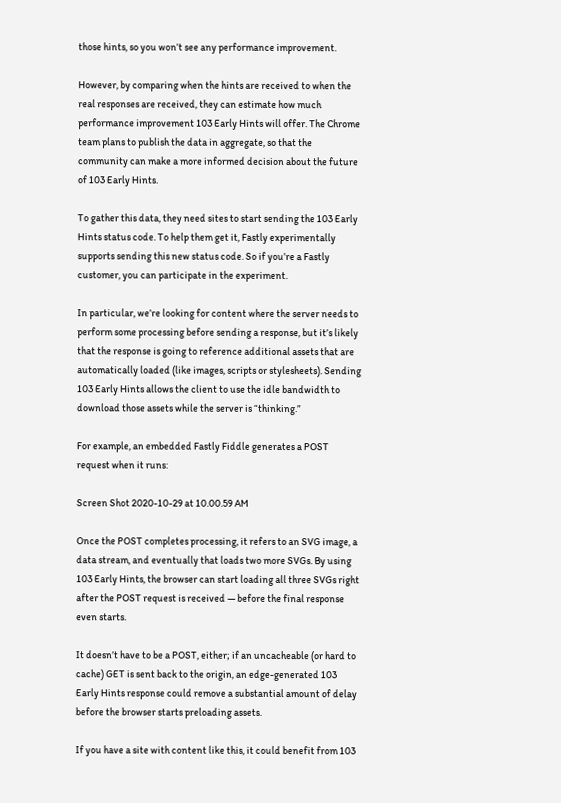those hints, so you won’t see any performance improvement.

However, by comparing when the hints are received to when the real responses are received, they can estimate how much performance improvement 103 Early Hints will offer. The Chrome team plans to publish the data in aggregate, so that the community can make a more informed decision about the future of 103 Early Hints.

To gather this data, they need sites to start sending the 103 Early Hints status code. To help them get it, Fastly experimentally supports sending this new status code. So if you’re a Fastly customer, you can participate in the experiment.

In particular, we’re looking for content where the server needs to perform some processing before sending a response, but it’s likely that the response is going to reference additional assets that are automatically loaded (like images, scripts or stylesheets). Sending 103 Early Hints allows the client to use the idle bandwidth to download those assets while the server is “thinking.”

For example, an embedded Fastly Fiddle generates a POST request when it runs:

Screen Shot 2020-10-29 at 10.00.59 AM

Once the POST completes processing, it refers to an SVG image, a data stream, and eventually that loads two more SVGs. By using 103 Early Hints, the browser can start loading all three SVGs right after the POST request is received — before the final response even starts.

It doesn’t have to be a POST, either; if an uncacheable (or hard to cache) GET is sent back to the origin, an edge-generated 103 Early Hints response could remove a substantial amount of delay before the browser starts preloading assets.

If you have a site with content like this, it could benefit from 103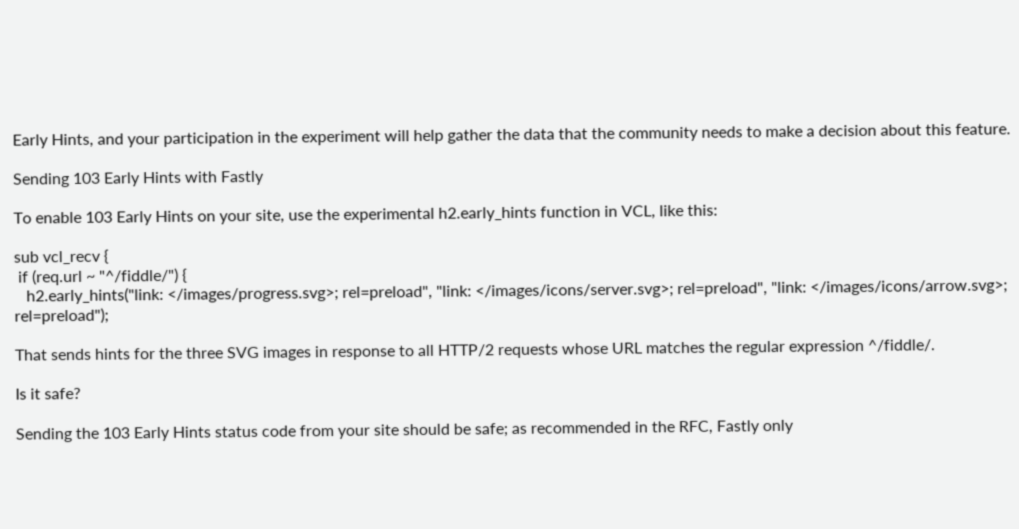Early Hints, and your participation in the experiment will help gather the data that the community needs to make a decision about this feature.

Sending 103 Early Hints with Fastly

To enable 103 Early Hints on your site, use the experimental h2.early_hints function in VCL, like this:

sub vcl_recv {
 if (req.url ~ "^/fiddle/") {
   h2.early_hints("link: </images/progress.svg>; rel=preload", "link: </images/icons/server.svg>; rel=preload", "link: </images/icons/arrow.svg>; rel=preload");

That sends hints for the three SVG images in response to all HTTP/2 requests whose URL matches the regular expression ^/fiddle/.

Is it safe?

Sending the 103 Early Hints status code from your site should be safe; as recommended in the RFC, Fastly only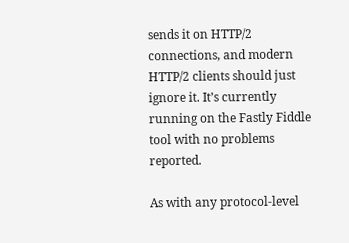sends it on HTTP/2 connections, and modern HTTP/2 clients should just ignore it. It’s currently running on the Fastly Fiddle tool with no problems reported.

As with any protocol-level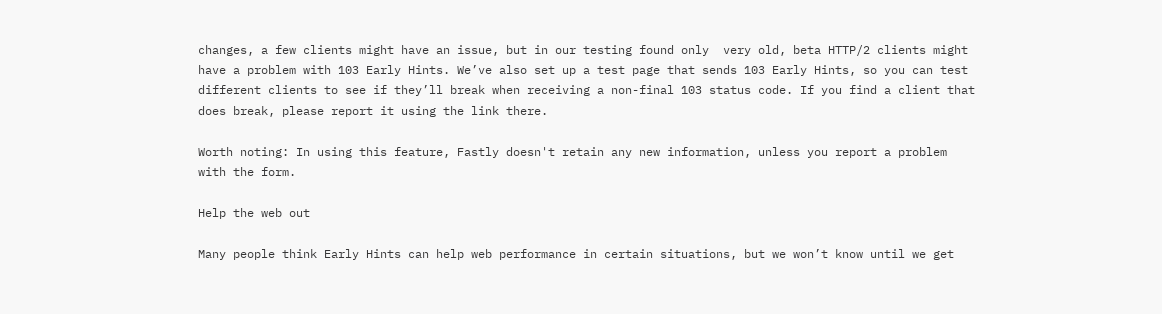changes, a few clients might have an issue, but in our testing found only  very old, beta HTTP/2 clients might have a problem with 103 Early Hints. We’ve also set up a test page that sends 103 Early Hints, so you can test different clients to see if they’ll break when receiving a non-final 103 status code. If you find a client that does break, please report it using the link there.

Worth noting: In using this feature, Fastly doesn't retain any new information, unless you report a problem with the form.

Help the web out

Many people think Early Hints can help web performance in certain situations, but we won’t know until we get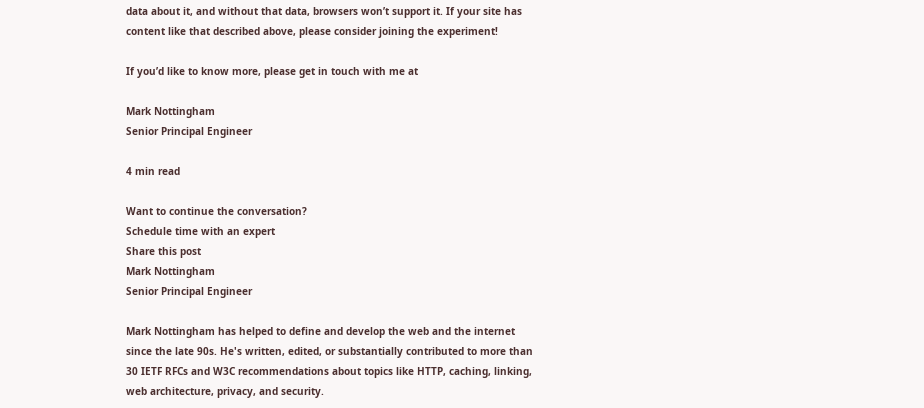data about it, and without that data, browsers won’t support it. If your site has content like that described above, please consider joining the experiment!

If you’d like to know more, please get in touch with me at

Mark Nottingham
Senior Principal Engineer

4 min read

Want to continue the conversation?
Schedule time with an expert
Share this post
Mark Nottingham
Senior Principal Engineer

Mark Nottingham has helped to define and develop the web and the internet since the late 90s. He's written, edited, or substantially contributed to more than 30 IETF RFCs and W3C recommendations about topics like HTTP, caching, linking, web architecture, privacy, and security.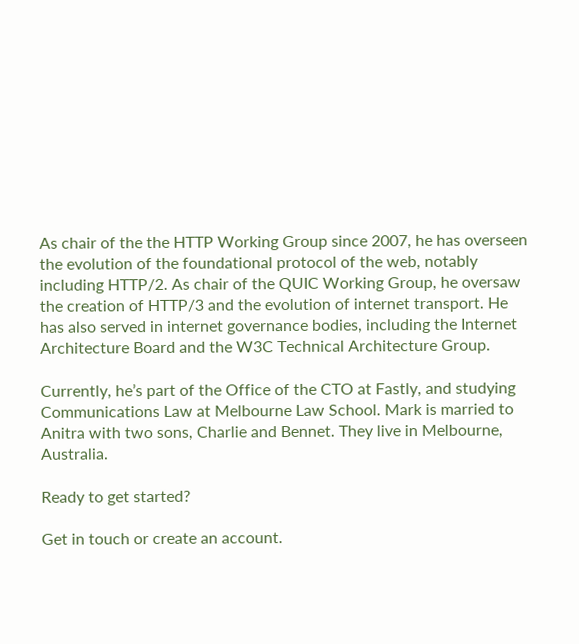As chair of the the HTTP Working Group since 2007, he has overseen the evolution of the foundational protocol of the web, notably including HTTP/2. As chair of the QUIC Working Group, he oversaw the creation of HTTP/3 and the evolution of internet transport. He has also served in internet governance bodies, including the Internet Architecture Board and the W3C Technical Architecture Group.

Currently, he’s part of the Office of the CTO at Fastly, and studying Communications Law at Melbourne Law School. Mark is married to Anitra with two sons, Charlie and Bennet. They live in Melbourne, Australia.

Ready to get started?

Get in touch or create an account.